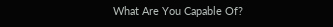What Are You Capable Of?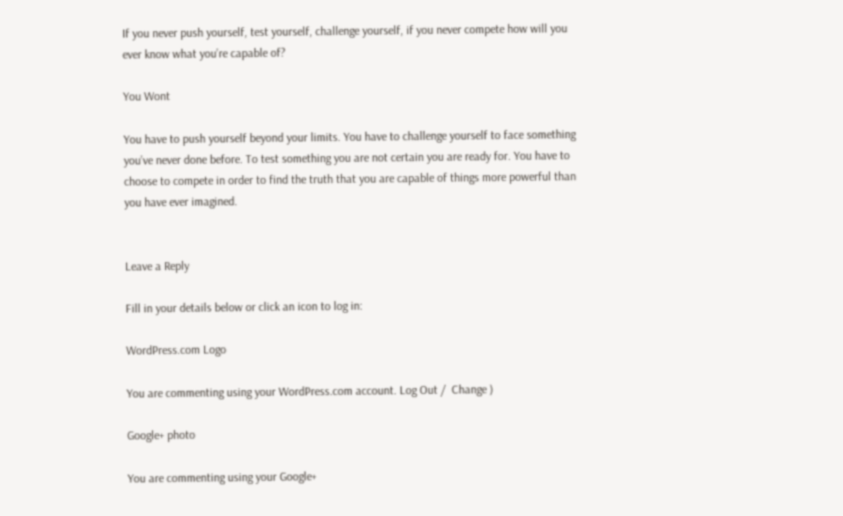If you never push yourself, test yourself, challenge yourself, if you never compete how will you ever know what you’re capable of?

You Wont

You have to push yourself beyond your limits. You have to challenge yourself to face something you’ve never done before. To test something you are not certain you are ready for. You have to choose to compete in order to find the truth that you are capable of things more powerful than you have ever imagined.


Leave a Reply

Fill in your details below or click an icon to log in:

WordPress.com Logo

You are commenting using your WordPress.com account. Log Out /  Change )

Google+ photo

You are commenting using your Google+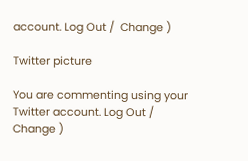account. Log Out /  Change )

Twitter picture

You are commenting using your Twitter account. Log Out /  Change )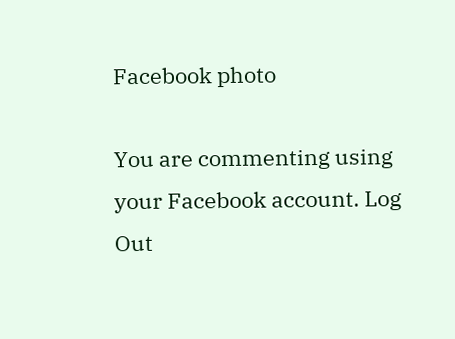Facebook photo

You are commenting using your Facebook account. Log Out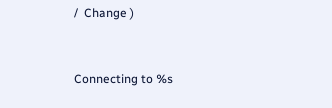/  Change )


Connecting to %s